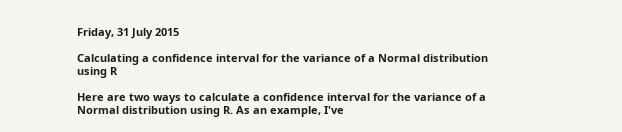Friday, 31 July 2015

Calculating a confidence interval for the variance of a Normal distribution using R

Here are two ways to calculate a confidence interval for the variance of a Normal distribution using R. As an example, I've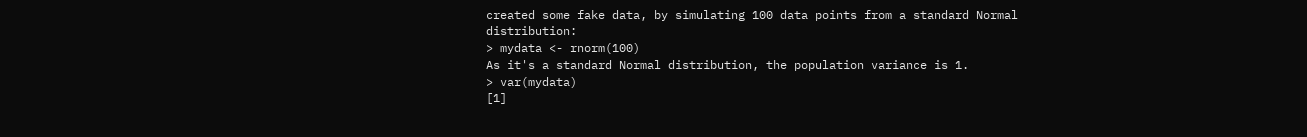created some fake data, by simulating 100 data points from a standard Normal distribution:
> mydata <- rnorm(100)
As it's a standard Normal distribution, the population variance is 1.
> var(mydata)
[1]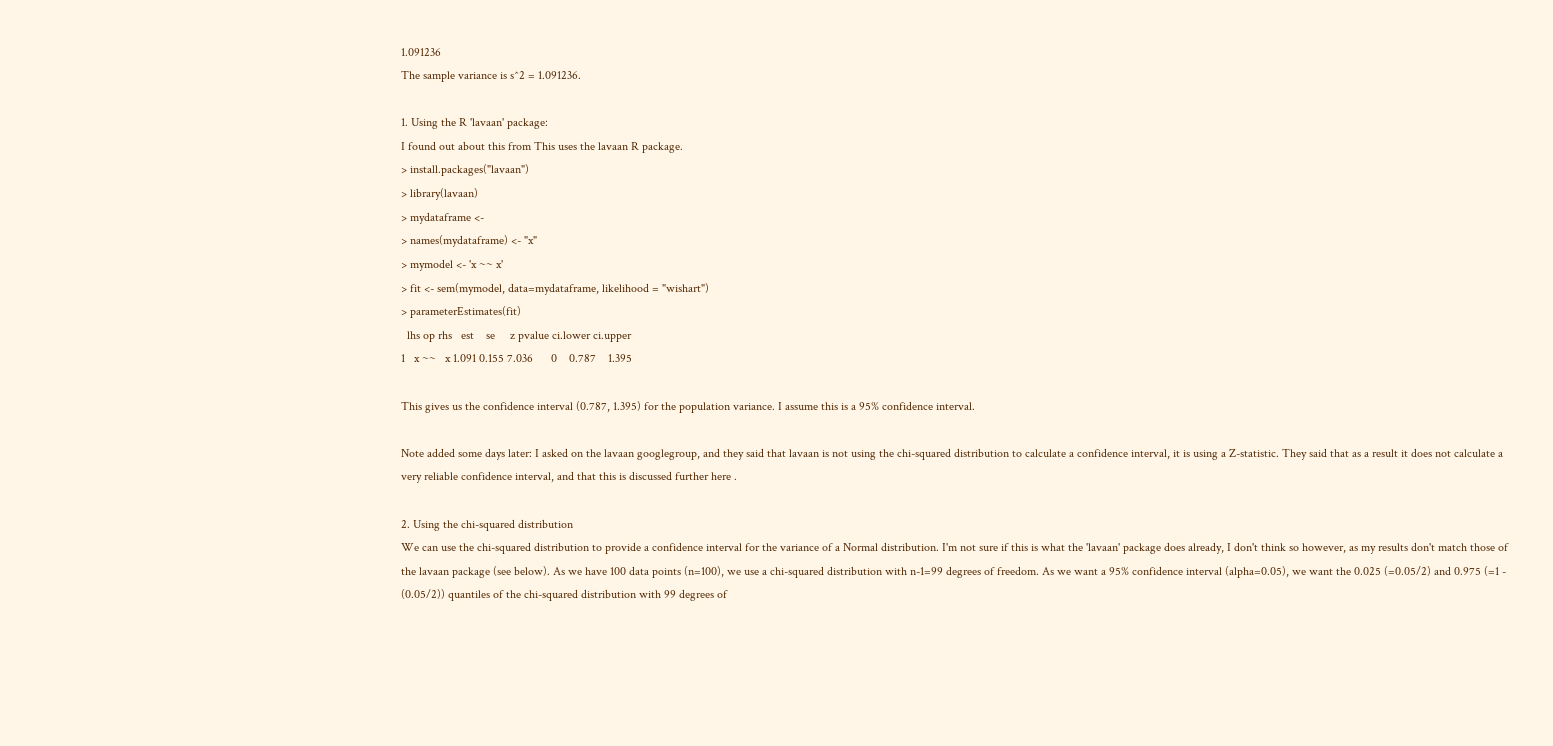1.091236
The sample variance is s^2 = 1.091236.

1. Using the R 'lavaan' package:
I found out about this from This uses the lavaan R package.
> install.packages("lavaan")
> library(lavaan)
> mydataframe <-
> names(mydataframe) <- "x"
> mymodel <- 'x ~~ x'
> fit <- sem(mymodel, data=mydataframe, likelihood = "wishart")
> parameterEstimates(fit)
  lhs op rhs   est    se     z pvalue ci.lower ci.upper
1   x ~~   x 1.091 0.155 7.036      0    0.787    1.395

This gives us the confidence interval (0.787, 1.395) for the population variance. I assume this is a 95% confidence interval.

Note added some days later: I asked on the lavaan googlegroup, and they said that lavaan is not using the chi-squared distribution to calculate a confidence interval, it is using a Z-statistic. They said that as a result it does not calculate a very reliable confidence interval, and that this is discussed further here .

2. Using the chi-squared distribution
We can use the chi-squared distribution to provide a confidence interval for the variance of a Normal distribution. I'm not sure if this is what the 'lavaan' package does already, I don't think so however, as my results don't match those of the lavaan package (see below). As we have 100 data points (n=100), we use a chi-squared distribution with n-1=99 degrees of freedom. As we want a 95% confidence interval (alpha=0.05), we want the 0.025 (=0.05/2) and 0.975 (=1 - (0.05/2)) quantiles of the chi-squared distribution with 99 degrees of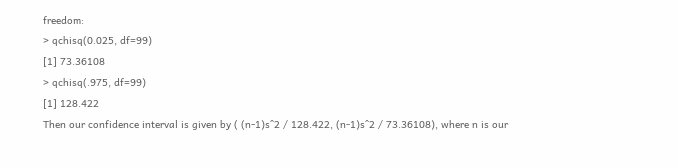freedom:
> qchisq(0.025, df=99)
[1] 73.36108
> qchisq(.975, df=99)
[1] 128.422
Then our confidence interval is given by ( (n-1)s^2 / 128.422, (n-1)s^2 / 73.36108), where n is our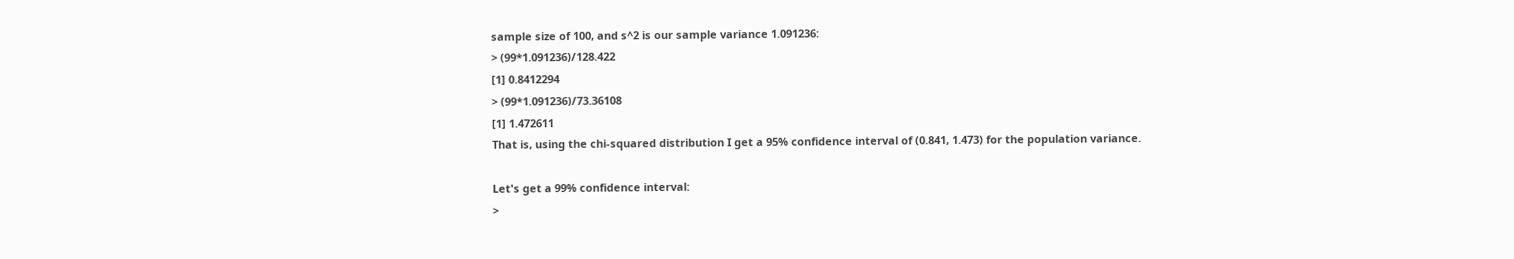sample size of 100, and s^2 is our sample variance 1.091236:
> (99*1.091236)/128.422
[1] 0.8412294
> (99*1.091236)/73.36108
[1] 1.472611
That is, using the chi-squared distribution I get a 95% confidence interval of (0.841, 1.473) for the population variance.

Let's get a 99% confidence interval:
>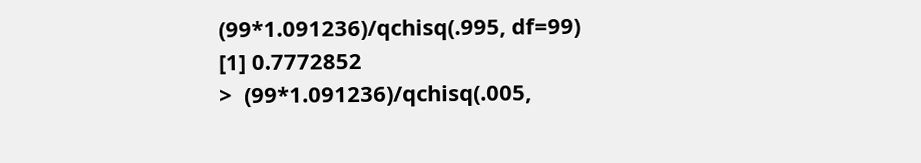(99*1.091236)/qchisq(.995, df=99)
[1] 0.7772852
>  (99*1.091236)/qchisq(.005,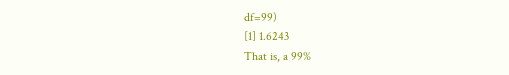df=99)
[1] 1.6243
That is, a 99%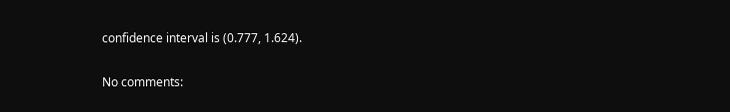confidence interval is (0.777, 1.624).

No comments: